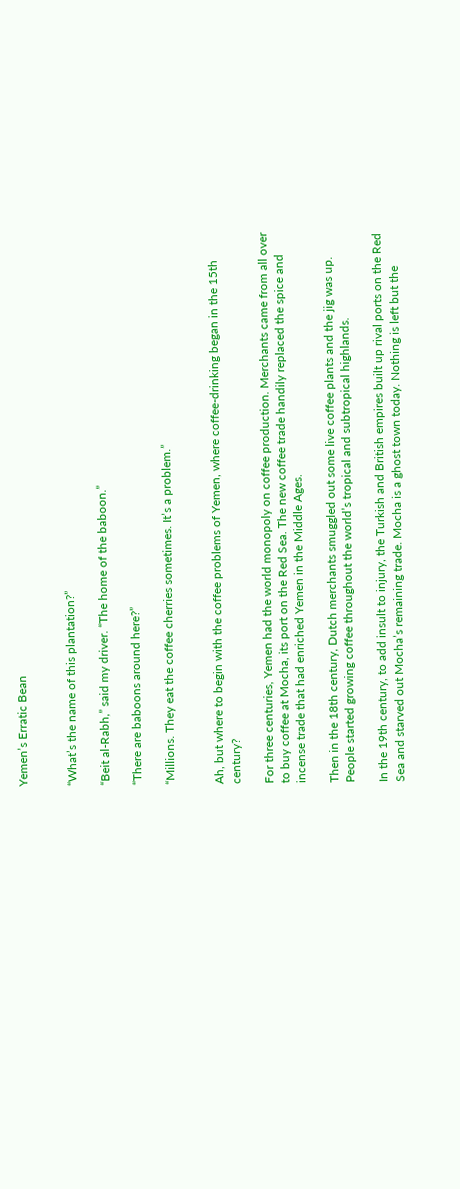Yemen’s Erratic Bean


“What’s the name of this plantation?”

“Beit al-Rabh,” said my driver. “The home of the baboon.”

“There are baboons around here?”

“Millions. They eat the coffee cherries sometimes. It’s a problem.”


Ah, but where to begin with the coffee problems of Yemen, where coffee-drinking began in the 15th century?

For three centuries, Yemen had the world monopoly on coffee production. Merchants came from all over to buy coffee at Mocha, its port on the Red Sea. The new coffee trade handily replaced the spice and incense trade that had enriched Yemen in the Middle Ages.

Then in the 18th century, Dutch merchants smuggled out some live coffee plants and the jig was up. People started growing coffee throughout the world’s tropical and subtropical highlands.

In the 19th century, to add insult to injury, the Turkish and British empires built up rival ports on the Red Sea and starved out Mocha’s remaining trade. Mocha is a ghost town today. Nothing is left but the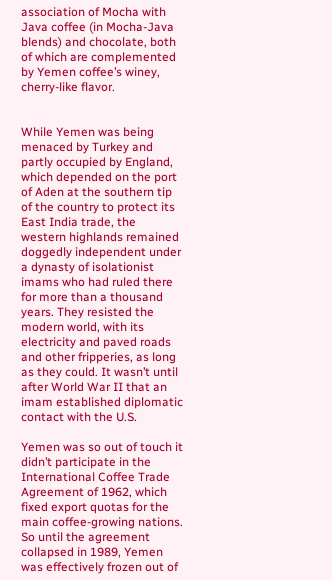association of Mocha with Java coffee (in Mocha-Java blends) and chocolate, both of which are complemented by Yemen coffee’s winey, cherry-like flavor.


While Yemen was being menaced by Turkey and partly occupied by England, which depended on the port of Aden at the southern tip of the country to protect its East India trade, the western highlands remained doggedly independent under a dynasty of isolationist imams who had ruled there for more than a thousand years. They resisted the modern world, with its electricity and paved roads and other fripperies, as long as they could. It wasn’t until after World War II that an imam established diplomatic contact with the U.S.

Yemen was so out of touch it didn’t participate in the International Coffee Trade Agreement of 1962, which fixed export quotas for the main coffee-growing nations. So until the agreement collapsed in 1989, Yemen was effectively frozen out of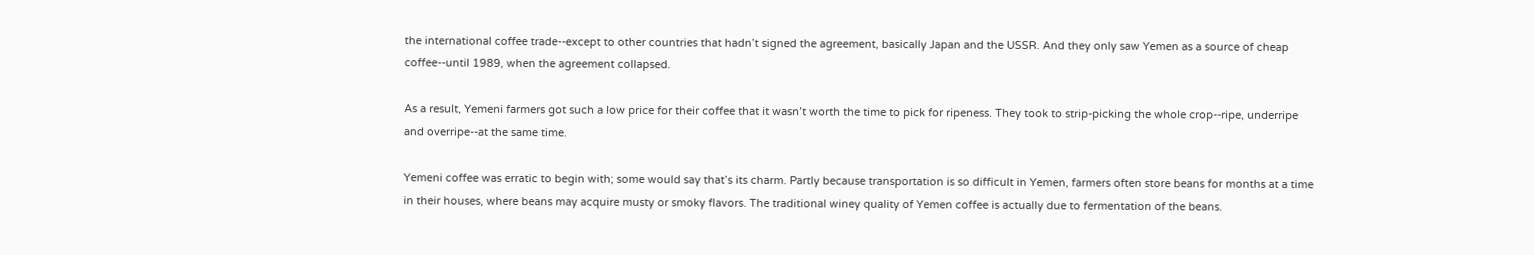the international coffee trade--except to other countries that hadn’t signed the agreement, basically Japan and the USSR. And they only saw Yemen as a source of cheap coffee--until 1989, when the agreement collapsed.

As a result, Yemeni farmers got such a low price for their coffee that it wasn’t worth the time to pick for ripeness. They took to strip-picking the whole crop--ripe, underripe and overripe--at the same time.

Yemeni coffee was erratic to begin with; some would say that’s its charm. Partly because transportation is so difficult in Yemen, farmers often store beans for months at a time in their houses, where beans may acquire musty or smoky flavors. The traditional winey quality of Yemen coffee is actually due to fermentation of the beans.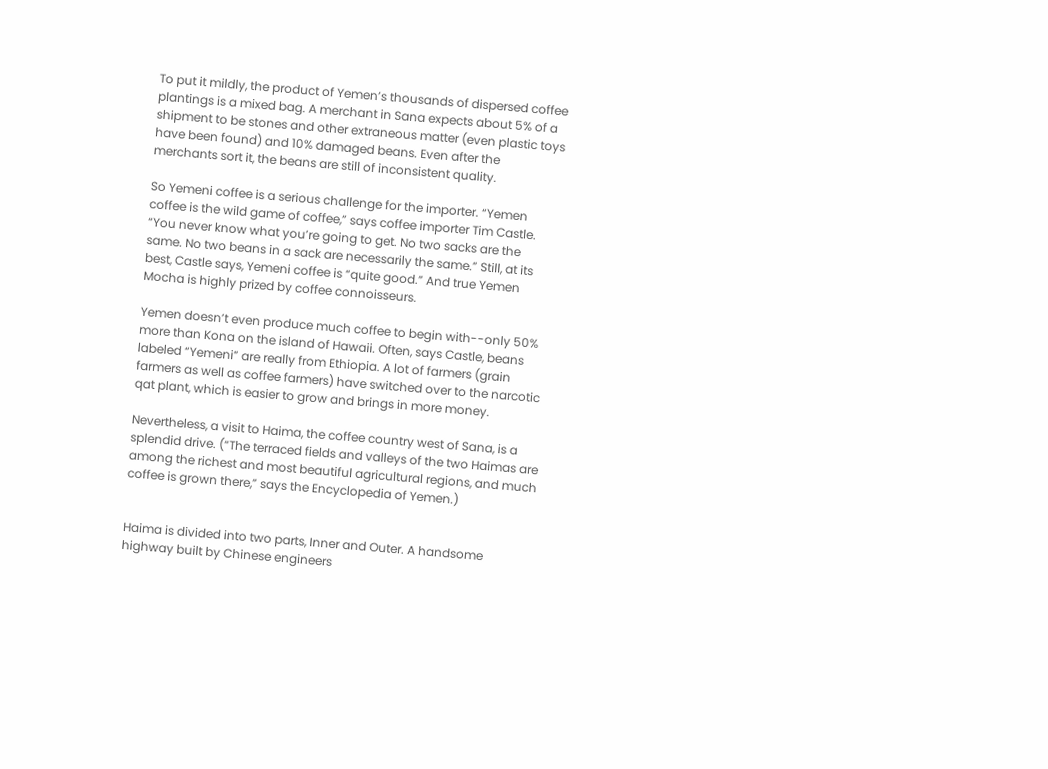To put it mildly, the product of Yemen’s thousands of dispersed coffee plantings is a mixed bag. A merchant in Sana expects about 5% of a shipment to be stones and other extraneous matter (even plastic toys have been found) and 10% damaged beans. Even after the merchants sort it, the beans are still of inconsistent quality.

So Yemeni coffee is a serious challenge for the importer. “Yemen coffee is the wild game of coffee,” says coffee importer Tim Castle. “You never know what you’re going to get. No two sacks are the same. No two beans in a sack are necessarily the same.” Still, at its best, Castle says, Yemeni coffee is “quite good.” And true Yemen Mocha is highly prized by coffee connoisseurs.

Yemen doesn’t even produce much coffee to begin with--only 50% more than Kona on the island of Hawaii. Often, says Castle, beans labeled “Yemeni” are really from Ethiopia. A lot of farmers (grain farmers as well as coffee farmers) have switched over to the narcotic qat plant, which is easier to grow and brings in more money.

Nevertheless, a visit to Haima, the coffee country west of Sana, is a splendid drive. (“The terraced fields and valleys of the two Haimas are among the richest and most beautiful agricultural regions, and much coffee is grown there,” says the Encyclopedia of Yemen.)


Haima is divided into two parts, Inner and Outer. A handsome highway built by Chinese engineers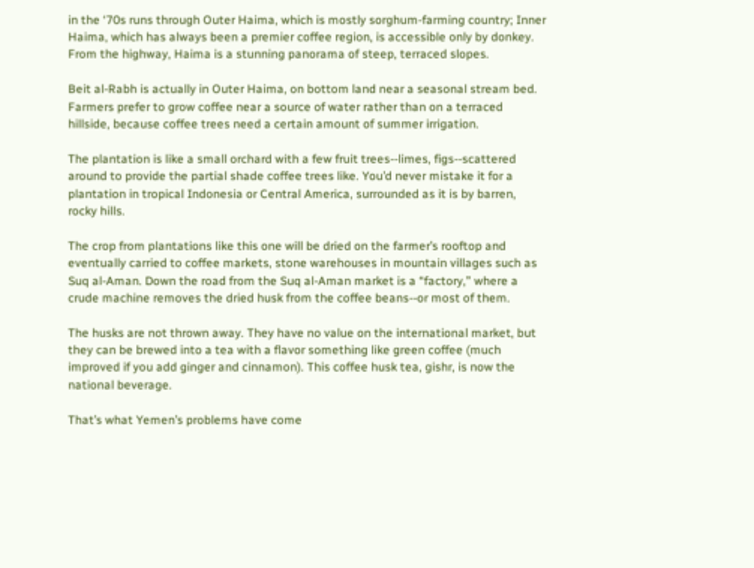in the ‘70s runs through Outer Haima, which is mostly sorghum-farming country; Inner Haima, which has always been a premier coffee region, is accessible only by donkey. From the highway, Haima is a stunning panorama of steep, terraced slopes.

Beit al-Rabh is actually in Outer Haima, on bottom land near a seasonal stream bed. Farmers prefer to grow coffee near a source of water rather than on a terraced hillside, because coffee trees need a certain amount of summer irrigation.

The plantation is like a small orchard with a few fruit trees--limes, figs--scattered around to provide the partial shade coffee trees like. You’d never mistake it for a plantation in tropical Indonesia or Central America, surrounded as it is by barren, rocky hills.

The crop from plantations like this one will be dried on the farmer’s rooftop and eventually carried to coffee markets, stone warehouses in mountain villages such as Suq al-Aman. Down the road from the Suq al-Aman market is a “factory,” where a crude machine removes the dried husk from the coffee beans--or most of them.

The husks are not thrown away. They have no value on the international market, but they can be brewed into a tea with a flavor something like green coffee (much improved if you add ginger and cinnamon). This coffee husk tea, gishr, is now the national beverage.

That’s what Yemen’s problems have come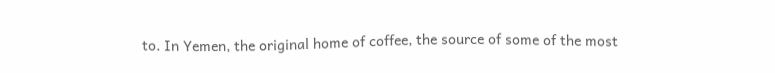to. In Yemen, the original home of coffee, the source of some of the most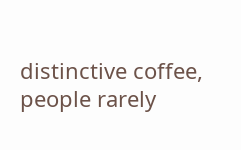distinctive coffee, people rarely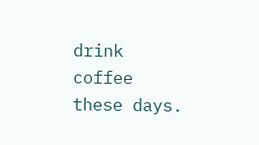drink coffee these days.